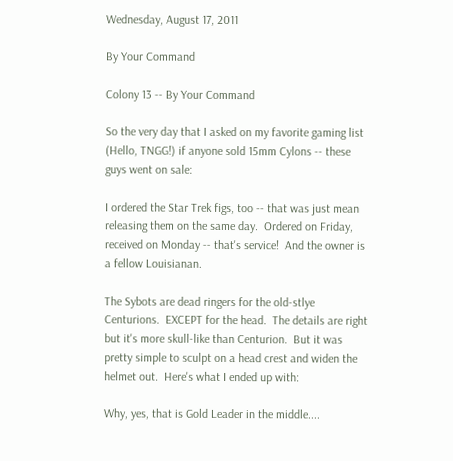Wednesday, August 17, 2011

By Your Command

Colony 13 -- By Your Command

So the very day that I asked on my favorite gaming list (Hello, TNGG!) if anyone sold 15mm Cylons -- these guys went on sale:

I ordered the Star Trek figs, too -- that was just mean releasing them on the same day.  Ordered on Friday, received on Monday -- that's service!  And the owner is a fellow Louisianan.

The Sybots are dead ringers for the old-stlye Centurions.  EXCEPT for the head.  The details are right but it's more skull-like than Centurion.  But it was pretty simple to sculpt on a head crest and widen the helmet out.  Here's what I ended up with:

Why, yes, that is Gold Leader in the middle....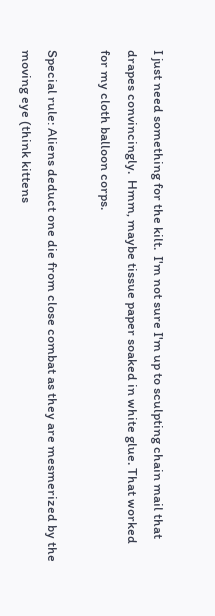I just need something for the kilt.  I'm not sure I'm up to sculpting chain mail that drapes convincingly.  Hmm, maybe tissue paper soaked in white glue. That worked for my cloth balloon corps.

Special rule: Aliens deduct one die from close combat as they are mesmerized by the moving eye (think kittens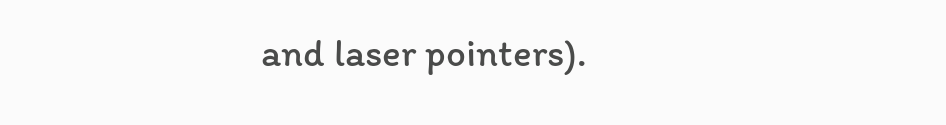and laser pointers).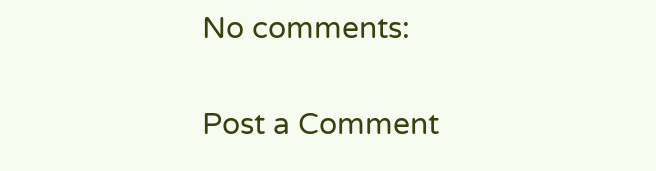No comments:

Post a Comment